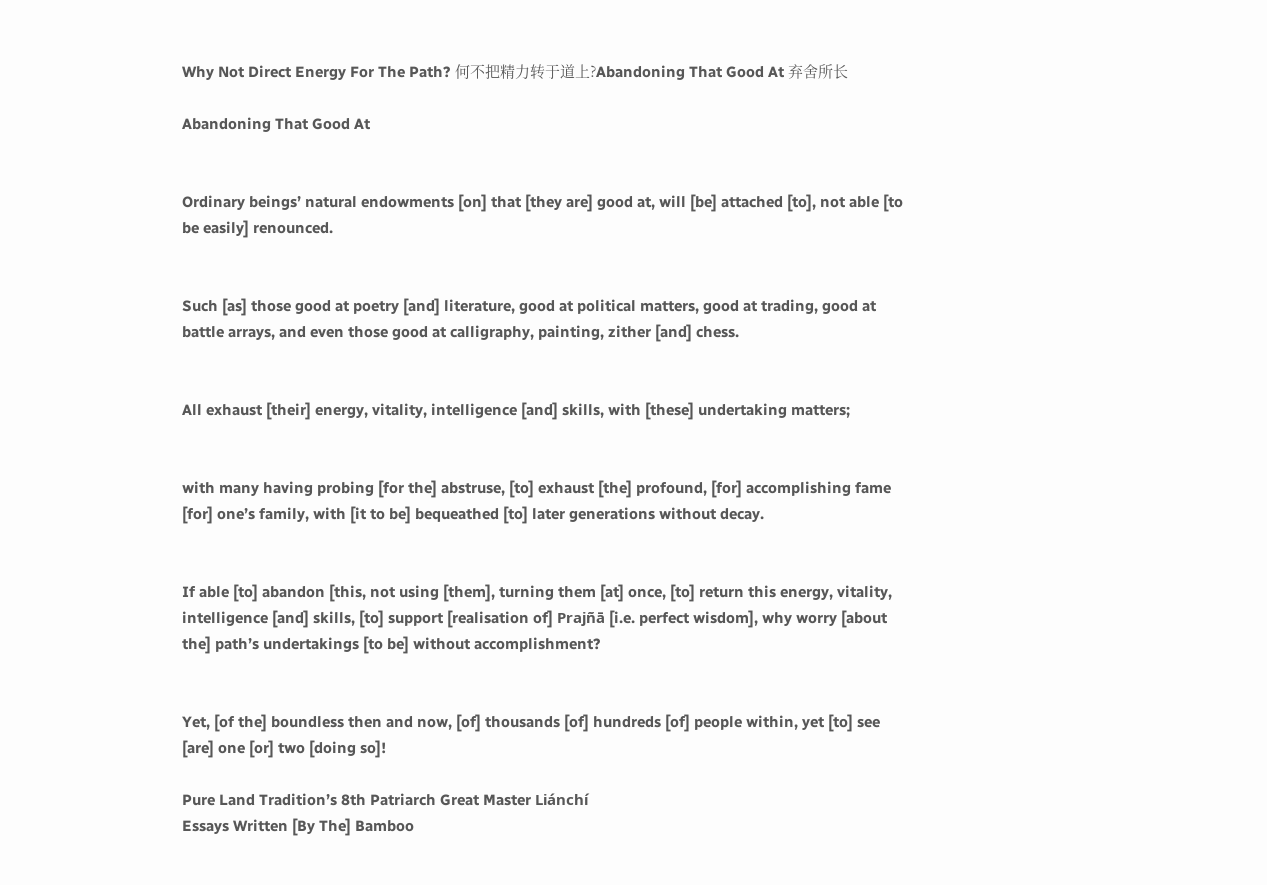Why Not Direct Energy For The Path? 何不把精力转于道上?Abandoning That Good At 弃舍所长

Abandoning That Good At


Ordinary beings’ natural endowments [on] that [they are] good at, will [be] attached [to], not able [to be easily] renounced.


Such [as] those good at poetry [and] literature, good at political matters, good at trading, good at battle arrays, and even those good at calligraphy, painting, zither [and] chess.


All exhaust [their] energy, vitality, intelligence [and] skills, with [these] undertaking matters;


with many having probing [for the] abstruse, [to] exhaust [the] profound, [for] accomplishing fame [for] one’s family, with [it to be] bequeathed [to] later generations without decay.


If able [to] abandon [this, not using [them], turning them [at] once, [to] return this energy, vitality, intelligence [and] skills, [to] support [realisation of] Prajñā [i.e. perfect wisdom], why worry [about the] path’s undertakings [to be] without accomplishment?


Yet, [of the] boundless then and now, [of] thousands [of] hundreds [of] people within, yet [to] see [are] one [or] two [doing so]!

Pure Land Tradition’s 8th Patriarch Great Master Liánchí
Essays Written [By The] Bamboo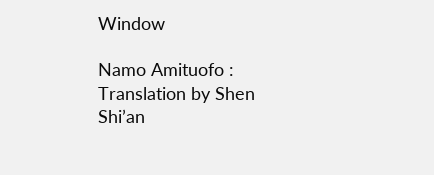Window

Namo Amituofo : Translation by Shen Shi’an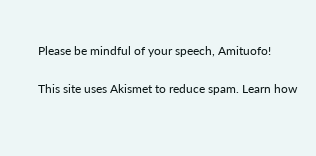Please be mindful of your speech, Amituofo!

This site uses Akismet to reduce spam. Learn how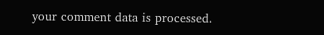your comment data is processed.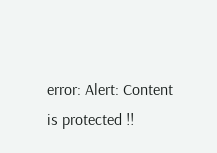error: Alert: Content is protected !!